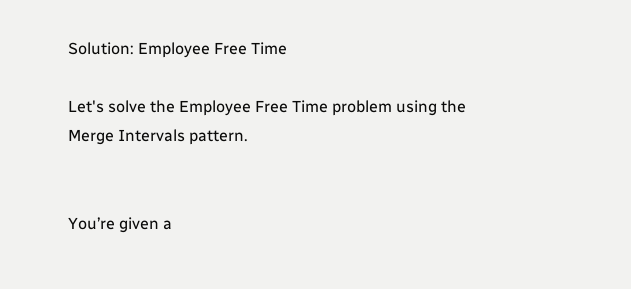Solution: Employee Free Time

Let's solve the Employee Free Time problem using the Merge Intervals pattern.


You’re given a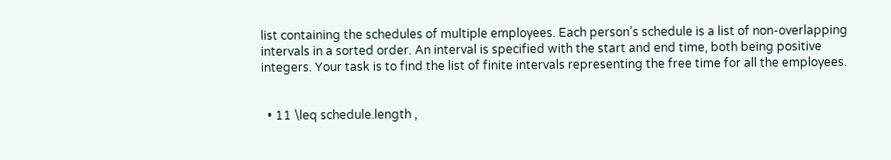list containing the schedules of multiple employees. Each person’s schedule is a list of non-overlapping intervals in a sorted order. An interval is specified with the start and end time, both being positive integers. Your task is to find the list of finite intervals representing the free time for all the employees.


  • 11 \leq schedule.length ,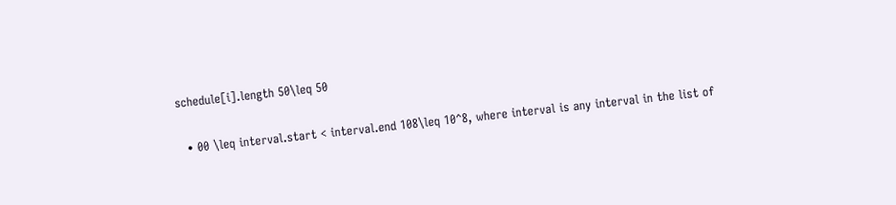schedule[i].length 50\leq 50

  • 00 \leq interval.start < interval.end 108\leq 10^8, where interval is any interval in the list of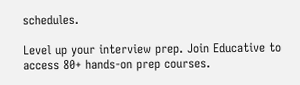schedules.

Level up your interview prep. Join Educative to access 80+ hands-on prep courses.